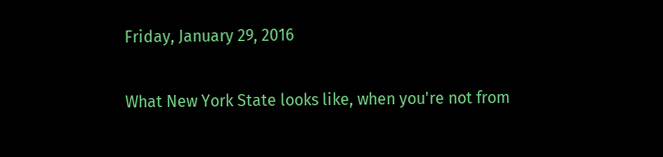Friday, January 29, 2016

What New York State looks like, when you're not from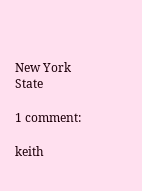New York State

1 comment:

keith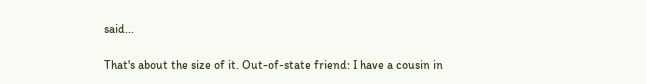said...

That's about the size of it. Out-of-state friend: I have a cousin in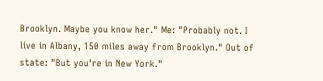Brooklyn. Maybe you know her." Me: "Probably not. I live in Albany, 150 miles away from Brooklyn." Out of state: "But you're in New York."